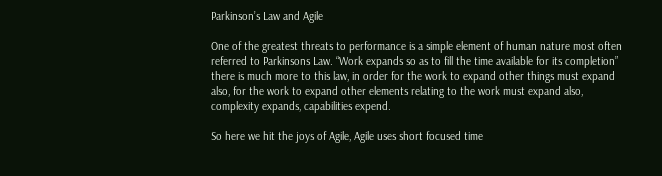Parkinson’s Law and Agile

One of the greatest threats to performance is a simple element of human nature most often referred to Parkinsons Law. “Work expands so as to fill the time available for its completion” there is much more to this law, in order for the work to expand other things must expand also, for the work to expand other elements relating to the work must expand also, complexity expands, capabilities expend.

So here we hit the joys of Agile, Agile uses short focused time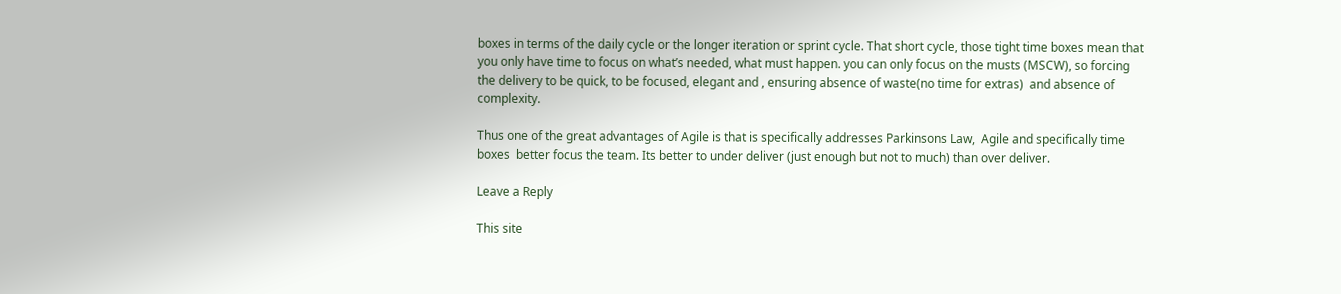boxes in terms of the daily cycle or the longer iteration or sprint cycle. That short cycle, those tight time boxes mean that you only have time to focus on what’s needed, what must happen. you can only focus on the musts (MSCW), so forcing the delivery to be quick, to be focused, elegant and , ensuring absence of waste(no time for extras)  and absence of complexity.

Thus one of the great advantages of Agile is that is specifically addresses Parkinsons Law,  Agile and specifically time boxes  better focus the team. Its better to under deliver (just enough but not to much) than over deliver.

Leave a Reply

This site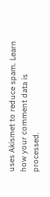uses Akismet to reduce spam. Learn how your comment data is processed.